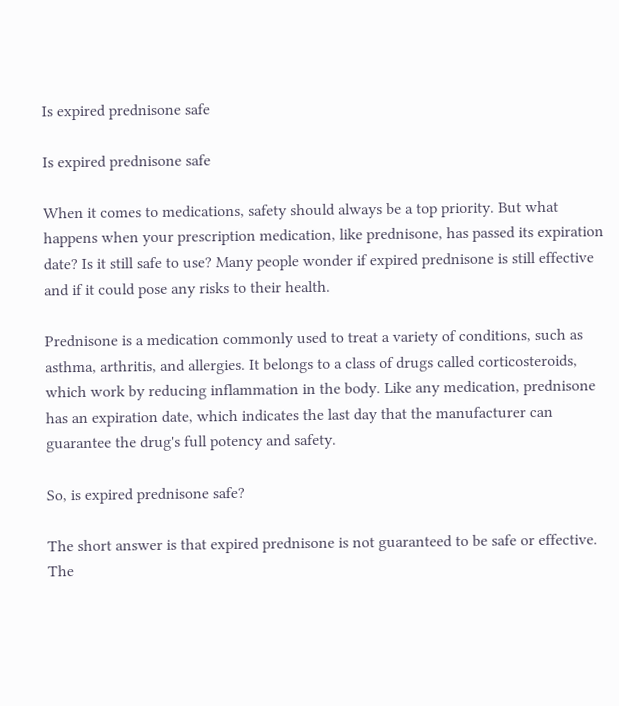Is expired prednisone safe

Is expired prednisone safe

When it comes to medications, safety should always be a top priority. But what happens when your prescription medication, like prednisone, has passed its expiration date? Is it still safe to use? Many people wonder if expired prednisone is still effective and if it could pose any risks to their health.

Prednisone is a medication commonly used to treat a variety of conditions, such as asthma, arthritis, and allergies. It belongs to a class of drugs called corticosteroids, which work by reducing inflammation in the body. Like any medication, prednisone has an expiration date, which indicates the last day that the manufacturer can guarantee the drug's full potency and safety.

So, is expired prednisone safe?

The short answer is that expired prednisone is not guaranteed to be safe or effective. The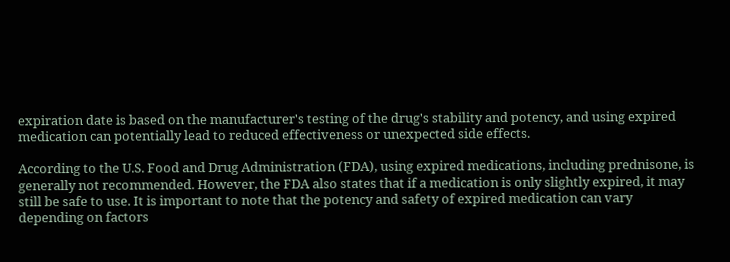expiration date is based on the manufacturer's testing of the drug's stability and potency, and using expired medication can potentially lead to reduced effectiveness or unexpected side effects.

According to the U.S. Food and Drug Administration (FDA), using expired medications, including prednisone, is generally not recommended. However, the FDA also states that if a medication is only slightly expired, it may still be safe to use. It is important to note that the potency and safety of expired medication can vary depending on factors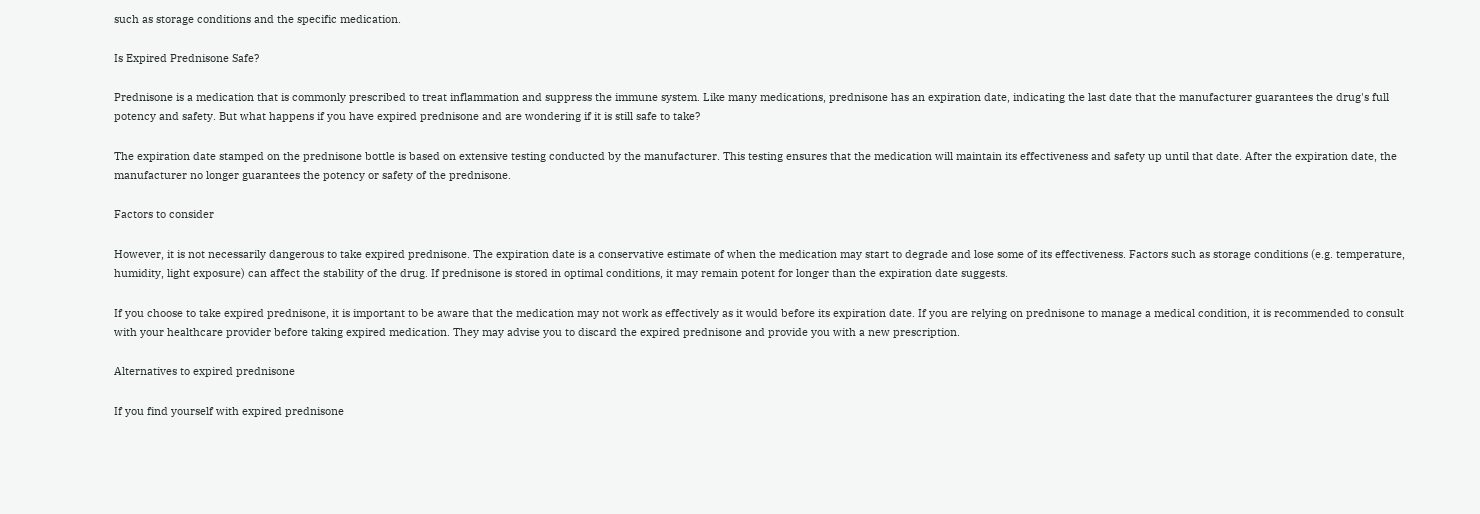such as storage conditions and the specific medication.

Is Expired Prednisone Safe?

Prednisone is a medication that is commonly prescribed to treat inflammation and suppress the immune system. Like many medications, prednisone has an expiration date, indicating the last date that the manufacturer guarantees the drug's full potency and safety. But what happens if you have expired prednisone and are wondering if it is still safe to take?

The expiration date stamped on the prednisone bottle is based on extensive testing conducted by the manufacturer. This testing ensures that the medication will maintain its effectiveness and safety up until that date. After the expiration date, the manufacturer no longer guarantees the potency or safety of the prednisone.

Factors to consider

However, it is not necessarily dangerous to take expired prednisone. The expiration date is a conservative estimate of when the medication may start to degrade and lose some of its effectiveness. Factors such as storage conditions (e.g. temperature, humidity, light exposure) can affect the stability of the drug. If prednisone is stored in optimal conditions, it may remain potent for longer than the expiration date suggests.

If you choose to take expired prednisone, it is important to be aware that the medication may not work as effectively as it would before its expiration date. If you are relying on prednisone to manage a medical condition, it is recommended to consult with your healthcare provider before taking expired medication. They may advise you to discard the expired prednisone and provide you with a new prescription.

Alternatives to expired prednisone

If you find yourself with expired prednisone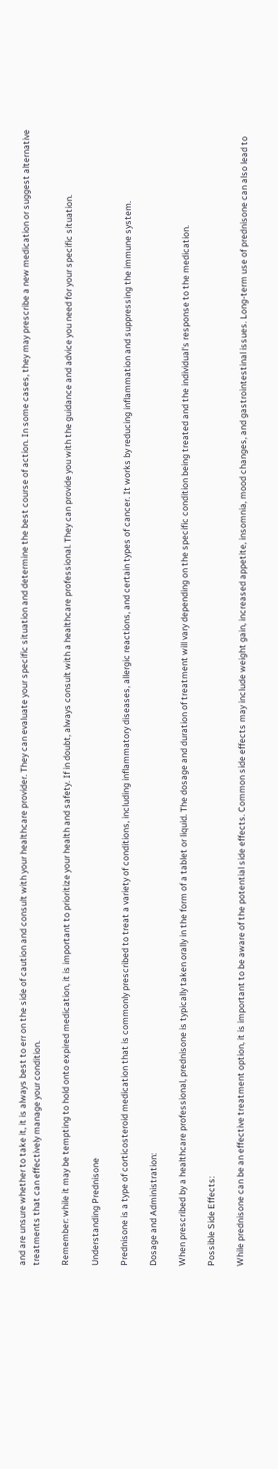and are unsure whether to take it, it is always best to err on the side of caution and consult with your healthcare provider. They can evaluate your specific situation and determine the best course of action. In some cases, they may prescribe a new medication or suggest alternative treatments that can effectively manage your condition.

Remember: while it may be tempting to hold onto expired medication, it is important to prioritize your health and safety. If in doubt, always consult with a healthcare professional. They can provide you with the guidance and advice you need for your specific situation.

Understanding Prednisone

Prednisone is a type of corticosteroid medication that is commonly prescribed to treat a variety of conditions, including inflammatory diseases, allergic reactions, and certain types of cancer. It works by reducing inflammation and suppressing the immune system.

Dosage and Administration:

When prescribed by a healthcare professional, prednisone is typically taken orally in the form of a tablet or liquid. The dosage and duration of treatment will vary depending on the specific condition being treated and the individual's response to the medication.

Possible Side Effects:

While prednisone can be an effective treatment option, it is important to be aware of the potential side effects. Common side effects may include weight gain, increased appetite, insomnia, mood changes, and gastrointestinal issues. Long-term use of prednisone can also lead to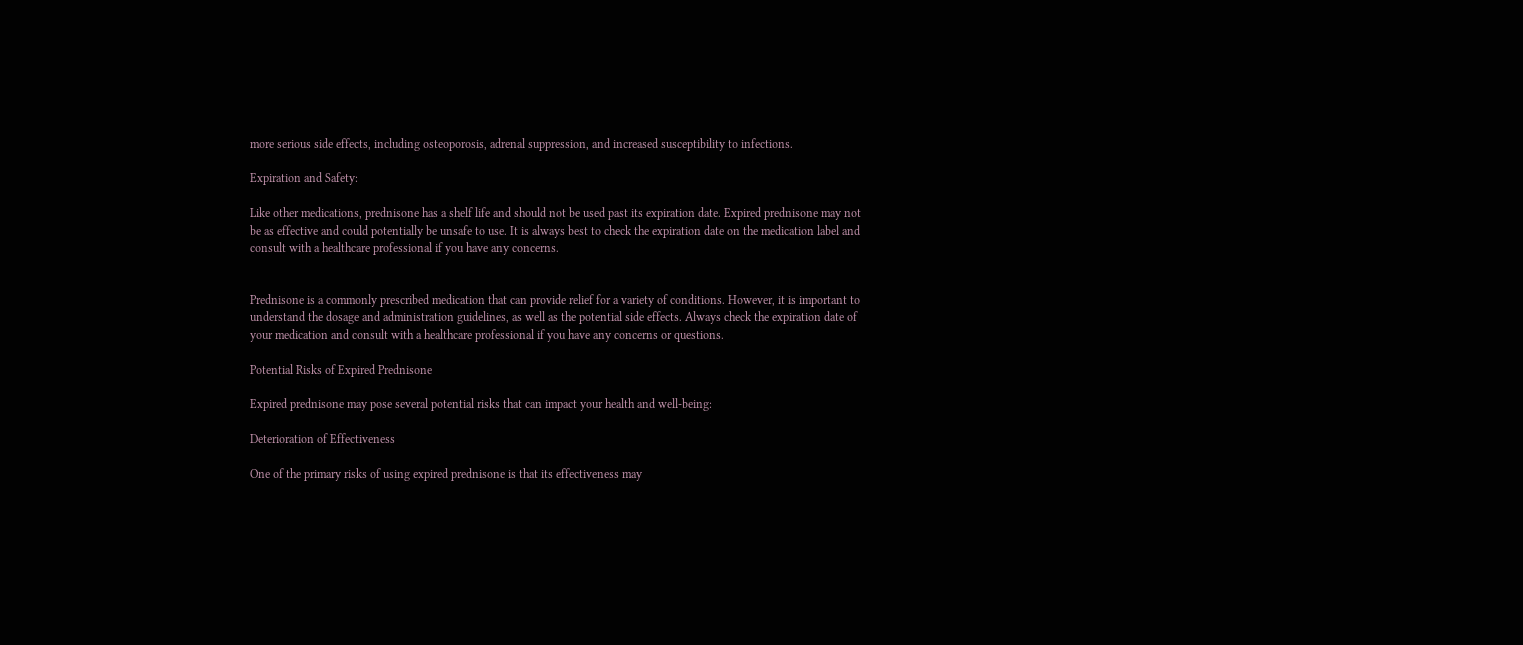more serious side effects, including osteoporosis, adrenal suppression, and increased susceptibility to infections.

Expiration and Safety:

Like other medications, prednisone has a shelf life and should not be used past its expiration date. Expired prednisone may not be as effective and could potentially be unsafe to use. It is always best to check the expiration date on the medication label and consult with a healthcare professional if you have any concerns.


Prednisone is a commonly prescribed medication that can provide relief for a variety of conditions. However, it is important to understand the dosage and administration guidelines, as well as the potential side effects. Always check the expiration date of your medication and consult with a healthcare professional if you have any concerns or questions.

Potential Risks of Expired Prednisone

Expired prednisone may pose several potential risks that can impact your health and well-being:

Deterioration of Effectiveness

One of the primary risks of using expired prednisone is that its effectiveness may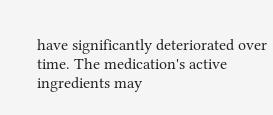have significantly deteriorated over time. The medication's active ingredients may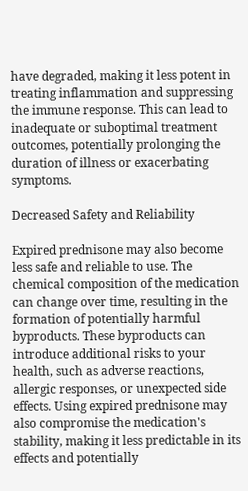have degraded, making it less potent in treating inflammation and suppressing the immune response. This can lead to inadequate or suboptimal treatment outcomes, potentially prolonging the duration of illness or exacerbating symptoms.

Decreased Safety and Reliability

Expired prednisone may also become less safe and reliable to use. The chemical composition of the medication can change over time, resulting in the formation of potentially harmful byproducts. These byproducts can introduce additional risks to your health, such as adverse reactions, allergic responses, or unexpected side effects. Using expired prednisone may also compromise the medication's stability, making it less predictable in its effects and potentially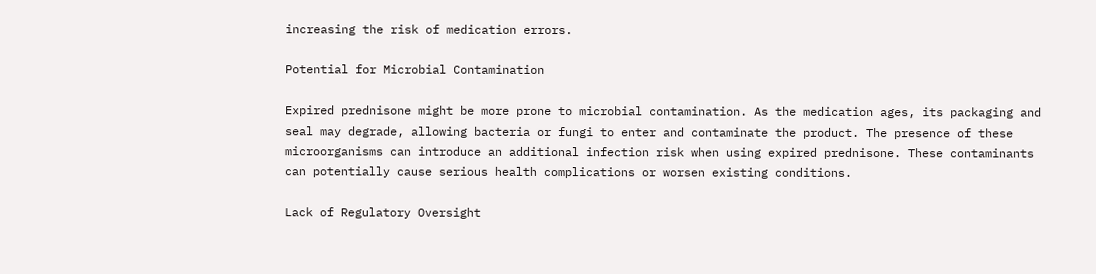increasing the risk of medication errors.

Potential for Microbial Contamination

Expired prednisone might be more prone to microbial contamination. As the medication ages, its packaging and seal may degrade, allowing bacteria or fungi to enter and contaminate the product. The presence of these microorganisms can introduce an additional infection risk when using expired prednisone. These contaminants can potentially cause serious health complications or worsen existing conditions.

Lack of Regulatory Oversight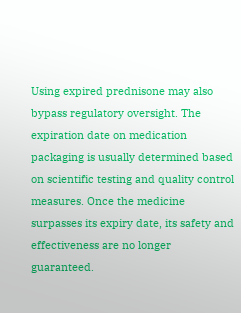Using expired prednisone may also bypass regulatory oversight. The expiration date on medication packaging is usually determined based on scientific testing and quality control measures. Once the medicine surpasses its expiry date, its safety and effectiveness are no longer guaranteed.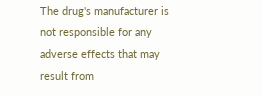The drug's manufacturer is not responsible for any adverse effects that may result from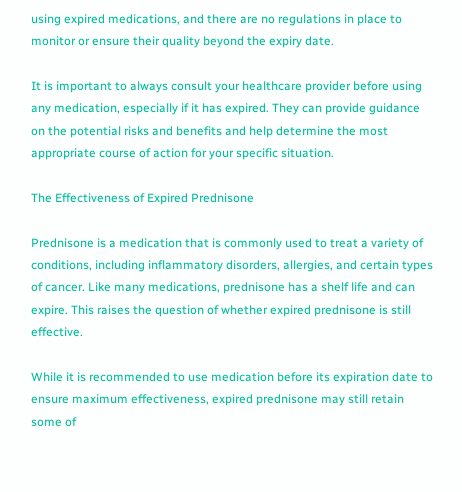using expired medications, and there are no regulations in place to monitor or ensure their quality beyond the expiry date.

It is important to always consult your healthcare provider before using any medication, especially if it has expired. They can provide guidance on the potential risks and benefits and help determine the most appropriate course of action for your specific situation.

The Effectiveness of Expired Prednisone

Prednisone is a medication that is commonly used to treat a variety of conditions, including inflammatory disorders, allergies, and certain types of cancer. Like many medications, prednisone has a shelf life and can expire. This raises the question of whether expired prednisone is still effective.

While it is recommended to use medication before its expiration date to ensure maximum effectiveness, expired prednisone may still retain some of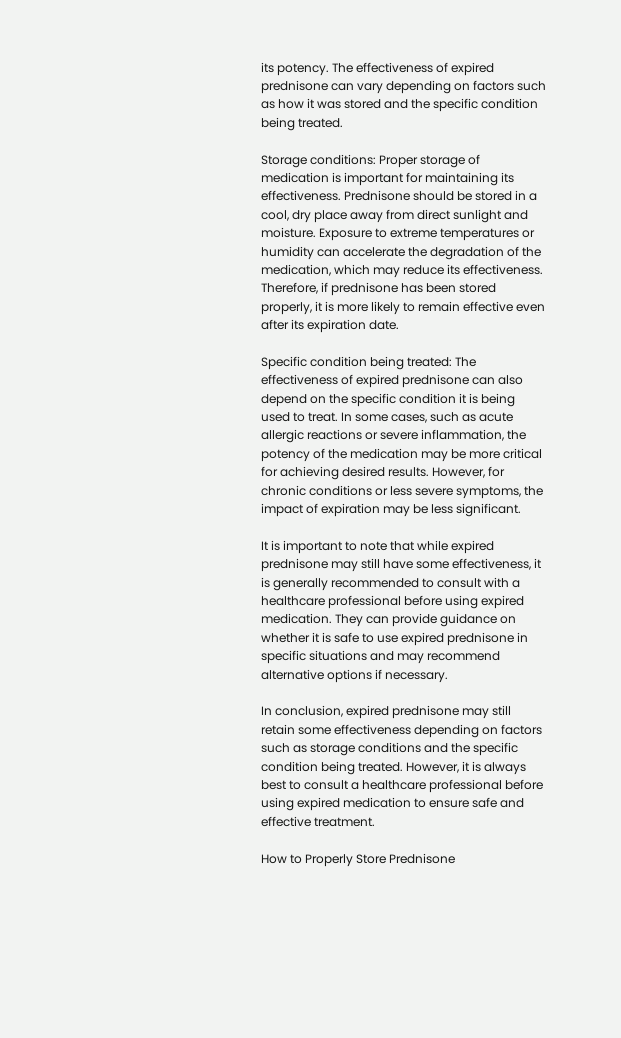its potency. The effectiveness of expired prednisone can vary depending on factors such as how it was stored and the specific condition being treated.

Storage conditions: Proper storage of medication is important for maintaining its effectiveness. Prednisone should be stored in a cool, dry place away from direct sunlight and moisture. Exposure to extreme temperatures or humidity can accelerate the degradation of the medication, which may reduce its effectiveness. Therefore, if prednisone has been stored properly, it is more likely to remain effective even after its expiration date.

Specific condition being treated: The effectiveness of expired prednisone can also depend on the specific condition it is being used to treat. In some cases, such as acute allergic reactions or severe inflammation, the potency of the medication may be more critical for achieving desired results. However, for chronic conditions or less severe symptoms, the impact of expiration may be less significant.

It is important to note that while expired prednisone may still have some effectiveness, it is generally recommended to consult with a healthcare professional before using expired medication. They can provide guidance on whether it is safe to use expired prednisone in specific situations and may recommend alternative options if necessary.

In conclusion, expired prednisone may still retain some effectiveness depending on factors such as storage conditions and the specific condition being treated. However, it is always best to consult a healthcare professional before using expired medication to ensure safe and effective treatment.

How to Properly Store Prednisone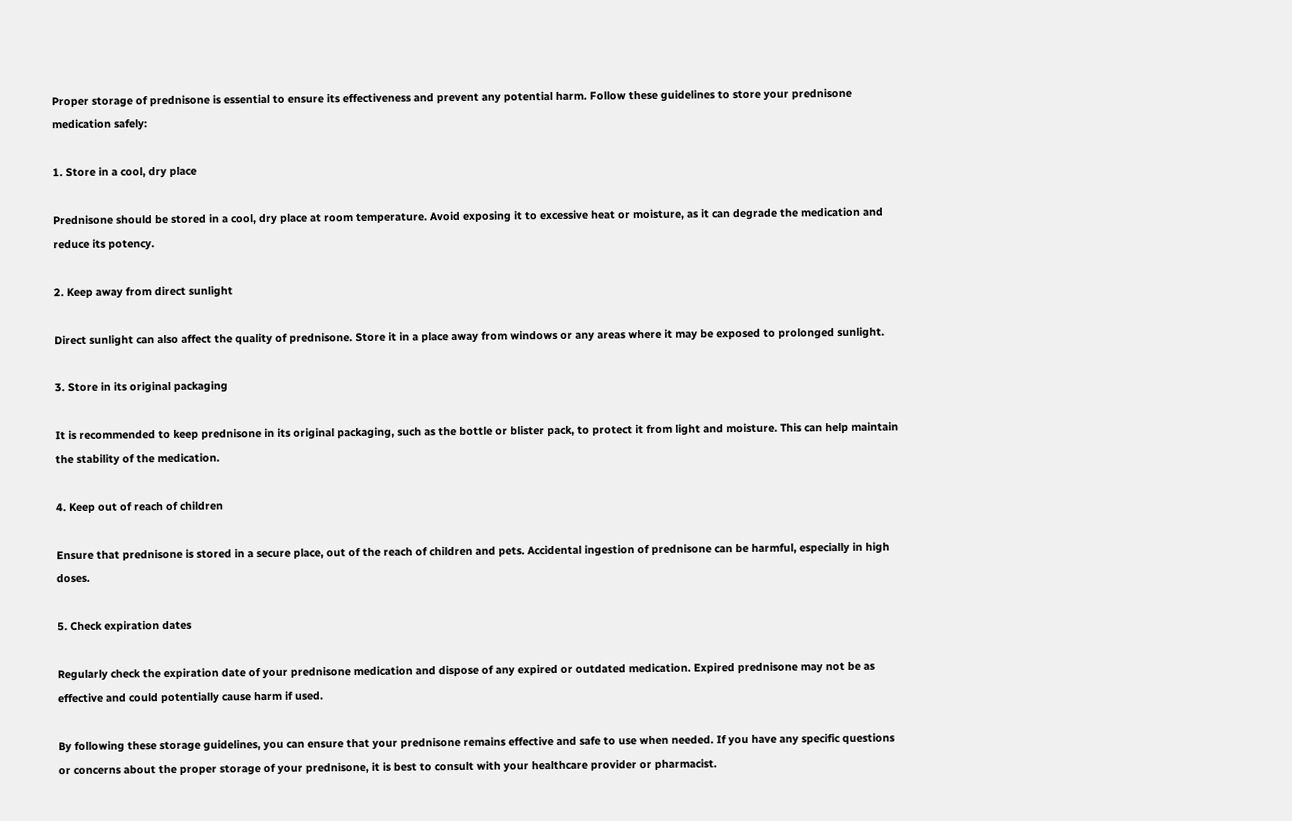Proper storage of prednisone is essential to ensure its effectiveness and prevent any potential harm. Follow these guidelines to store your prednisone medication safely:

1. Store in a cool, dry place

Prednisone should be stored in a cool, dry place at room temperature. Avoid exposing it to excessive heat or moisture, as it can degrade the medication and reduce its potency.

2. Keep away from direct sunlight

Direct sunlight can also affect the quality of prednisone. Store it in a place away from windows or any areas where it may be exposed to prolonged sunlight.

3. Store in its original packaging

It is recommended to keep prednisone in its original packaging, such as the bottle or blister pack, to protect it from light and moisture. This can help maintain the stability of the medication.

4. Keep out of reach of children

Ensure that prednisone is stored in a secure place, out of the reach of children and pets. Accidental ingestion of prednisone can be harmful, especially in high doses.

5. Check expiration dates

Regularly check the expiration date of your prednisone medication and dispose of any expired or outdated medication. Expired prednisone may not be as effective and could potentially cause harm if used.

By following these storage guidelines, you can ensure that your prednisone remains effective and safe to use when needed. If you have any specific questions or concerns about the proper storage of your prednisone, it is best to consult with your healthcare provider or pharmacist.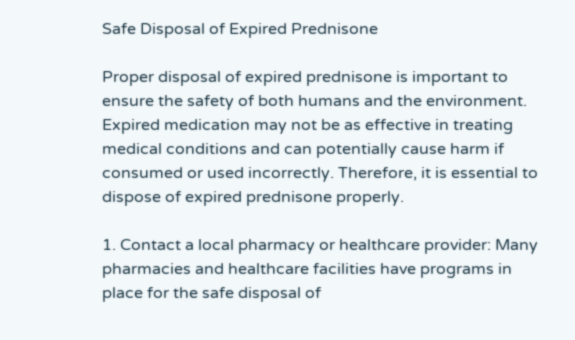Safe Disposal of Expired Prednisone

Proper disposal of expired prednisone is important to ensure the safety of both humans and the environment. Expired medication may not be as effective in treating medical conditions and can potentially cause harm if consumed or used incorrectly. Therefore, it is essential to dispose of expired prednisone properly.

1. Contact a local pharmacy or healthcare provider: Many pharmacies and healthcare facilities have programs in place for the safe disposal of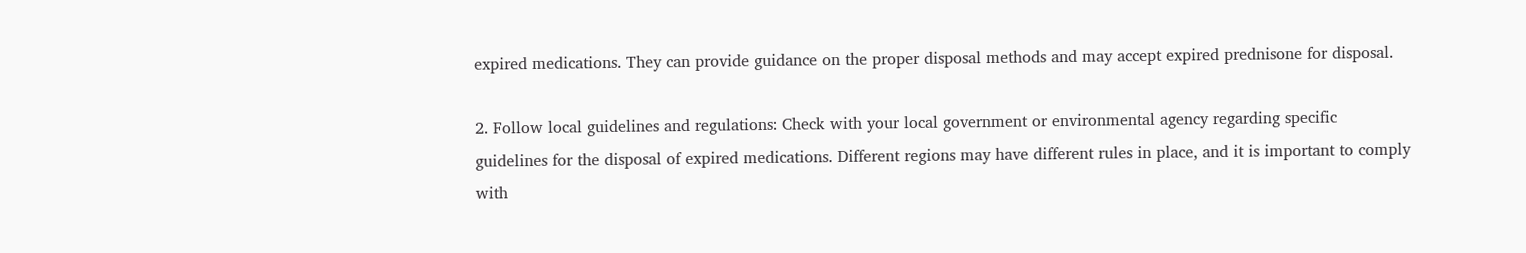expired medications. They can provide guidance on the proper disposal methods and may accept expired prednisone for disposal.

2. Follow local guidelines and regulations: Check with your local government or environmental agency regarding specific guidelines for the disposal of expired medications. Different regions may have different rules in place, and it is important to comply with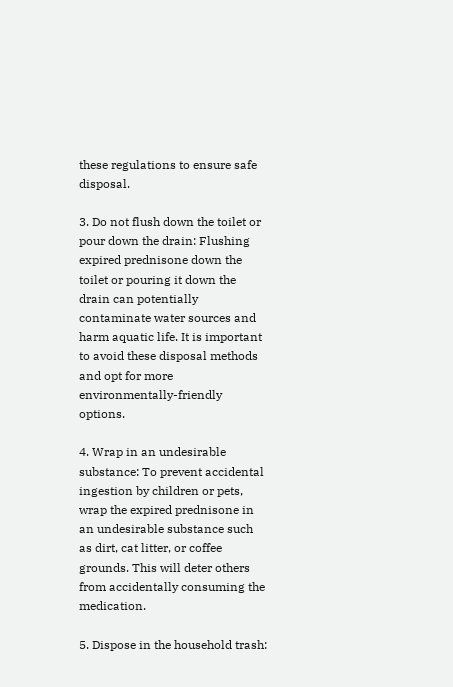these regulations to ensure safe disposal.

3. Do not flush down the toilet or pour down the drain: Flushing expired prednisone down the toilet or pouring it down the drain can potentially contaminate water sources and harm aquatic life. It is important to avoid these disposal methods and opt for more environmentally-friendly options.

4. Wrap in an undesirable substance: To prevent accidental ingestion by children or pets, wrap the expired prednisone in an undesirable substance such as dirt, cat litter, or coffee grounds. This will deter others from accidentally consuming the medication.

5. Dispose in the household trash: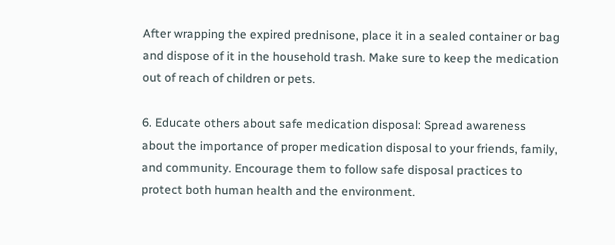After wrapping the expired prednisone, place it in a sealed container or bag and dispose of it in the household trash. Make sure to keep the medication out of reach of children or pets.

6. Educate others about safe medication disposal: Spread awareness about the importance of proper medication disposal to your friends, family, and community. Encourage them to follow safe disposal practices to protect both human health and the environment.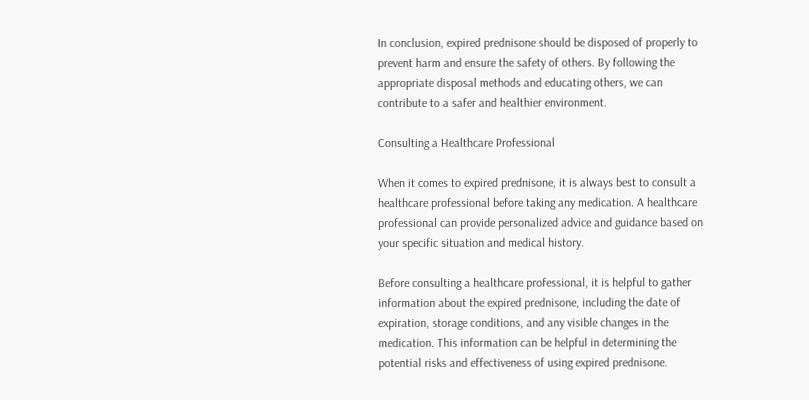In conclusion, expired prednisone should be disposed of properly to prevent harm and ensure the safety of others. By following the appropriate disposal methods and educating others, we can contribute to a safer and healthier environment.

Consulting a Healthcare Professional

When it comes to expired prednisone, it is always best to consult a healthcare professional before taking any medication. A healthcare professional can provide personalized advice and guidance based on your specific situation and medical history.

Before consulting a healthcare professional, it is helpful to gather information about the expired prednisone, including the date of expiration, storage conditions, and any visible changes in the medication. This information can be helpful in determining the potential risks and effectiveness of using expired prednisone.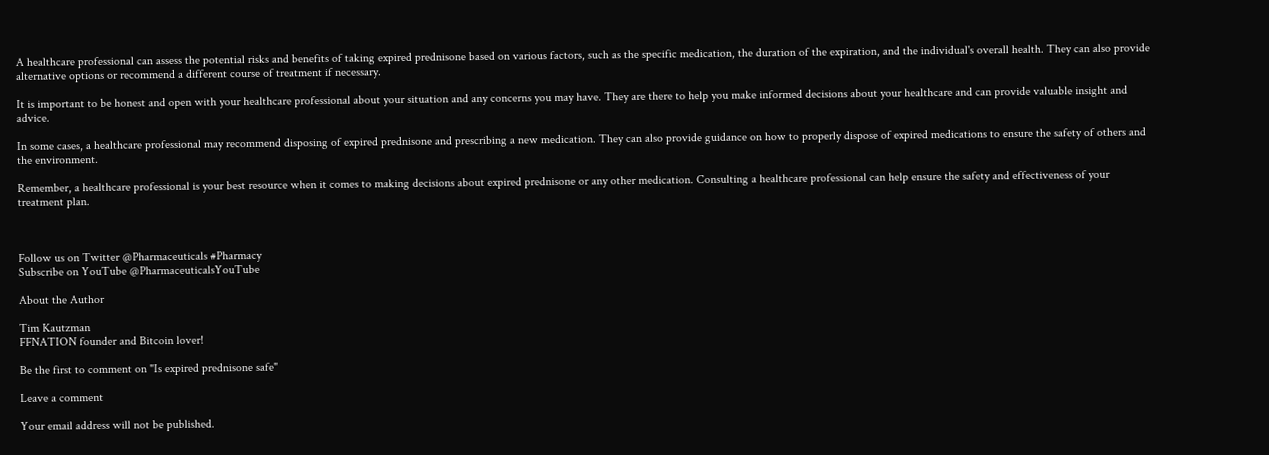A healthcare professional can assess the potential risks and benefits of taking expired prednisone based on various factors, such as the specific medication, the duration of the expiration, and the individual's overall health. They can also provide alternative options or recommend a different course of treatment if necessary.

It is important to be honest and open with your healthcare professional about your situation and any concerns you may have. They are there to help you make informed decisions about your healthcare and can provide valuable insight and advice.

In some cases, a healthcare professional may recommend disposing of expired prednisone and prescribing a new medication. They can also provide guidance on how to properly dispose of expired medications to ensure the safety of others and the environment.

Remember, a healthcare professional is your best resource when it comes to making decisions about expired prednisone or any other medication. Consulting a healthcare professional can help ensure the safety and effectiveness of your treatment plan.



Follow us on Twitter @Pharmaceuticals #Pharmacy
Subscribe on YouTube @PharmaceuticalsYouTube

About the Author

Tim Kautzman
FFNATION founder and Bitcoin lover!

Be the first to comment on "Is expired prednisone safe"

Leave a comment

Your email address will not be published.